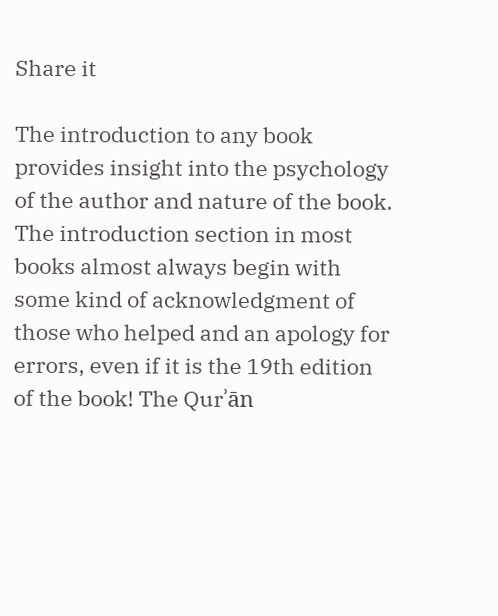Share it

The introduction to any book provides insight into the psychology of the author and nature of the book. The introduction section in most books almost always begin with some kind of acknowledgment of those who helped and an apology for errors, even if it is the 19th edition of the book! The Qurʾān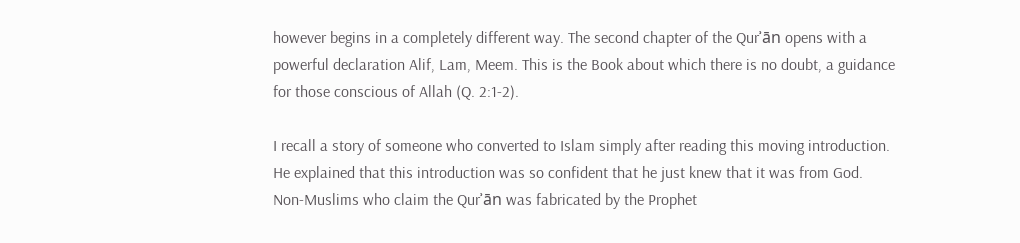however begins in a completely different way. The second chapter of the Qurʾān opens with a powerful declaration Alif, Lam, Meem. This is the Book about which there is no doubt, a guidance for those conscious of Allah (Q. 2:1-2).

I recall a story of someone who converted to Islam simply after reading this moving introduction. He explained that this introduction was so confident that he just knew that it was from God. Non-Muslims who claim the Qurʾān was fabricated by the Prophet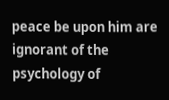peace be upon him are ignorant of the psychology of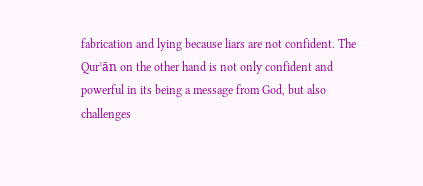fabrication and lying because liars are not confident. The Qurʾān on the other hand is not only confident and powerful in its being a message from God, but also challenges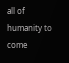all of humanity to come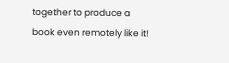together to produce a book even remotely like it!